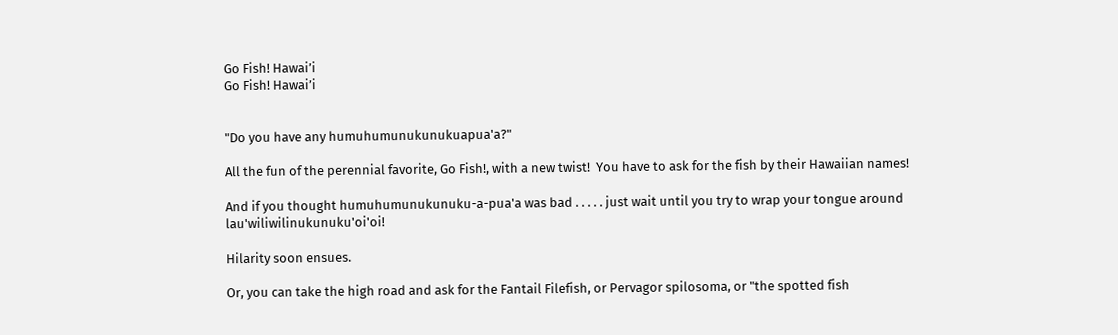Go Fish! Hawai’i
Go Fish! Hawai’i


"Do you have any humuhumunukunukuapua'a?"

All the fun of the perennial favorite, Go Fish!, with a new twist!  You have to ask for the fish by their Hawaiian names!

And if you thought humuhumunukunuku-a-pua'a was bad . . . . . just wait until you try to wrap your tongue around lau'wiliwilinukunuku'oi'oi!

Hilarity soon ensues.

Or, you can take the high road and ask for the Fantail Filefish, or Pervagor spilosoma, or "the spotted fish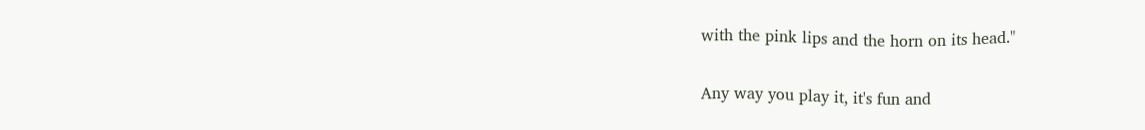with the pink lips and the horn on its head."

Any way you play it, it's fun and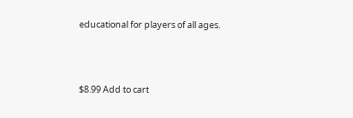educational for players of all ages.



$8.99 Add to cart